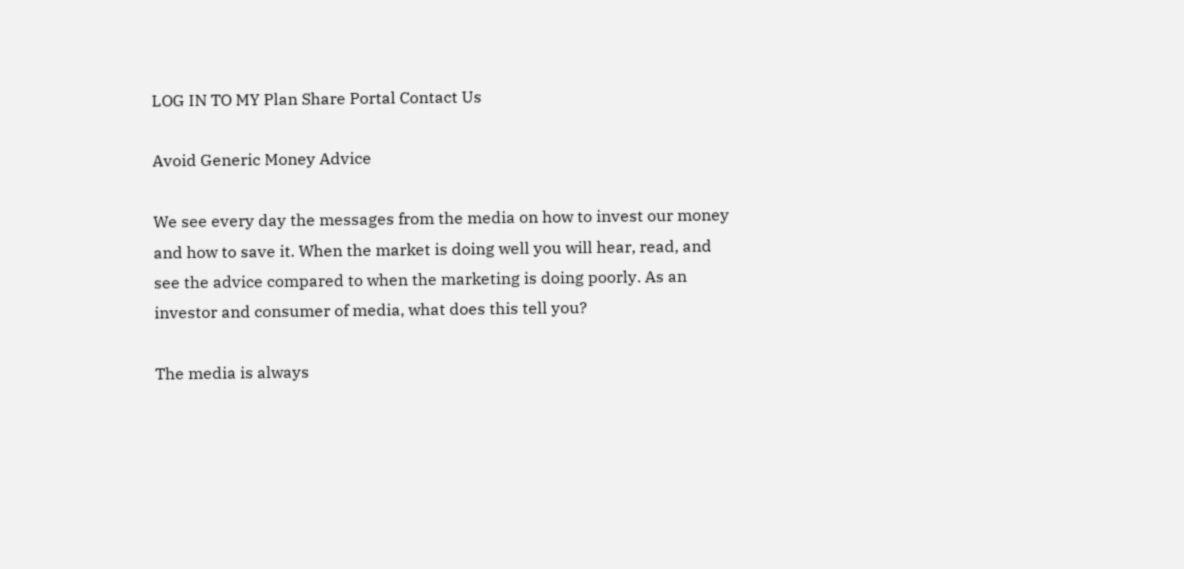LOG IN TO MY Plan Share Portal Contact Us

Avoid Generic Money Advice

We see every day the messages from the media on how to invest our money and how to save it. When the market is doing well you will hear, read, and see the advice compared to when the marketing is doing poorly. As an investor and consumer of media, what does this tell you?

The media is always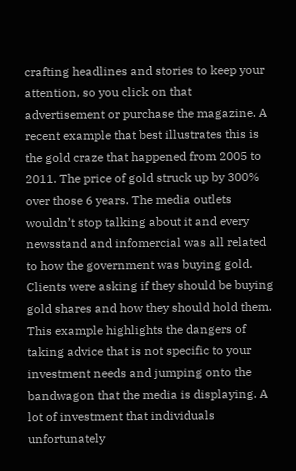crafting headlines and stories to keep your attention, so you click on that advertisement or purchase the magazine. A recent example that best illustrates this is the gold craze that happened from 2005 to 2011. The price of gold struck up by 300% over those 6 years. The media outlets wouldn’t stop talking about it and every newsstand and infomercial was all related to how the government was buying gold. Clients were asking if they should be buying gold shares and how they should hold them. This example highlights the dangers of taking advice that is not specific to your investment needs and jumping onto the bandwagon that the media is displaying. A lot of investment that individuals unfortunately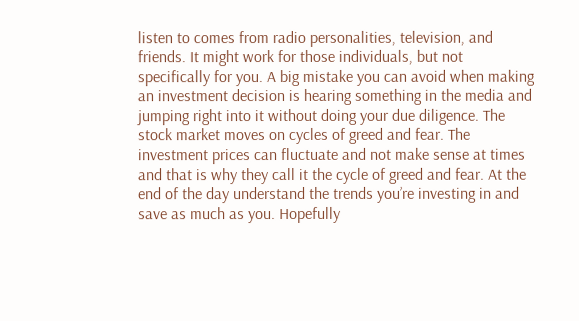listen to comes from radio personalities, television, and friends. It might work for those individuals, but not specifically for you. A big mistake you can avoid when making an investment decision is hearing something in the media and jumping right into it without doing your due diligence. The stock market moves on cycles of greed and fear. The investment prices can fluctuate and not make sense at times and that is why they call it the cycle of greed and fear. At the end of the day understand the trends you’re investing in and save as much as you. Hopefully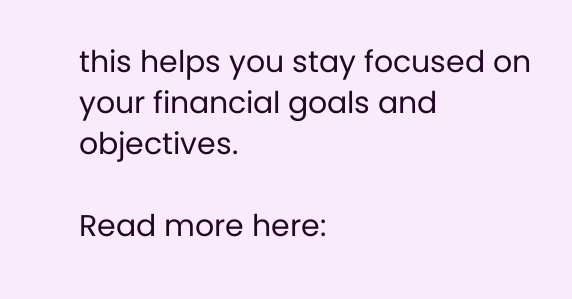this helps you stay focused on your financial goals and objectives.

Read more here: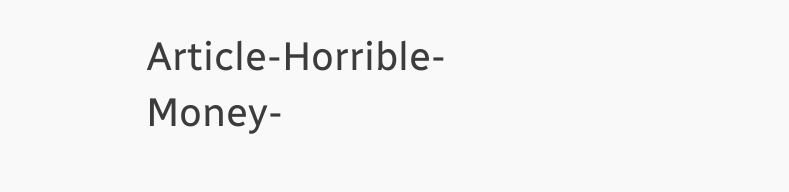Article-Horrible-Money-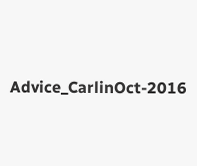Advice_CarlinOct-2016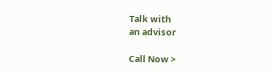Talk with
an advisor

Call Now >